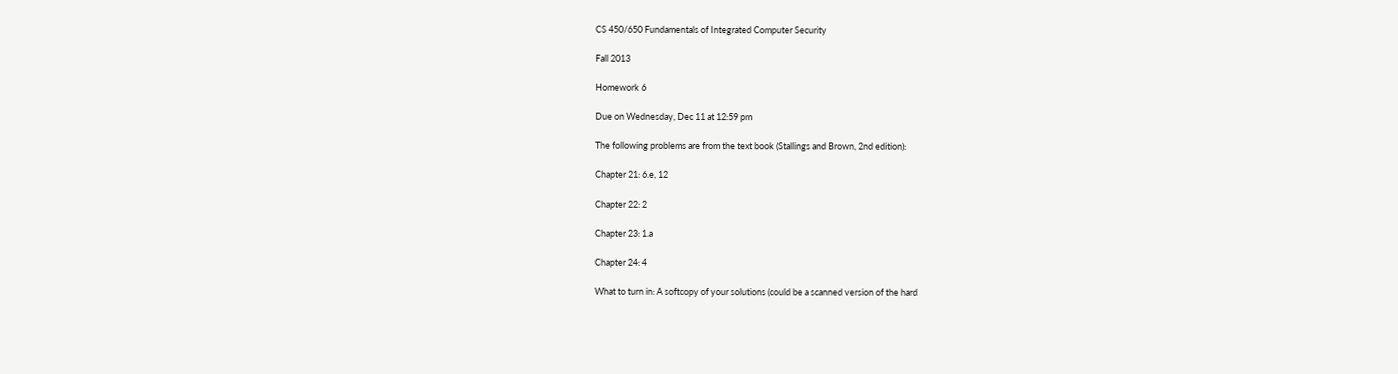CS 450/650 Fundamentals of Integrated Computer Security

Fall 2013

Homework 6

Due on Wednesday, Dec 11 at 12:59 pm

The following problems are from the text book (Stallings and Brown, 2nd edition):

Chapter 21: 6.e, 12

Chapter 22: 2

Chapter 23: 1.a

Chapter 24: 4

What to turn in: A softcopy of your solutions (could be a scanned version of the hard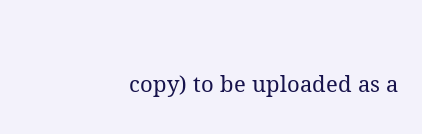copy) to be uploaded as a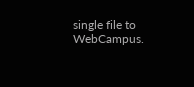single file to WebCampus.